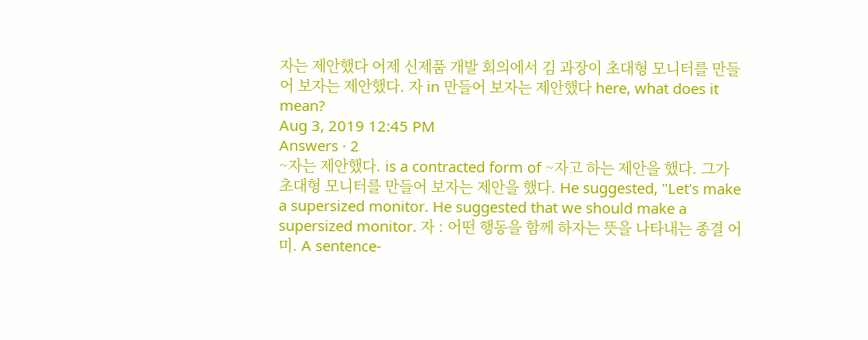자는 제안했다 어제 신제품 개발 회의에서 김 과장이 초대형 모니터를 만들어 보자는 제안했다. 자 in 만들어 보자는 제안했다 here, what does it mean?
Aug 3, 2019 12:45 PM
Answers · 2
~자는 제안했다. is a contracted form of ~자고 하는 제안을 했다. 그가 초대형 모니터를 만들어 보자는 제안을 했다. He suggested, "Let's make a supersized monitor. He suggested that we should make a supersized monitor. 자 : 어떤 행동을 함께 하자는 뜻을 나타내는 종결 어미. A sentence-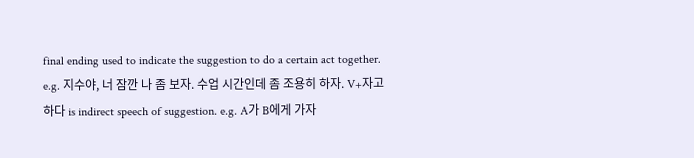final ending used to indicate the suggestion to do a certain act together. e.g. 지수야, 너 잠깐 나 좀 보자. 수업 시간인데 좀 조용히 하자. V+자고 하다 is indirect speech of suggestion. e.g. A가 B에게 가자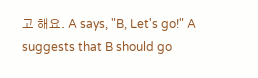고 해요. A says, "B, Let's go!" A suggests that B should go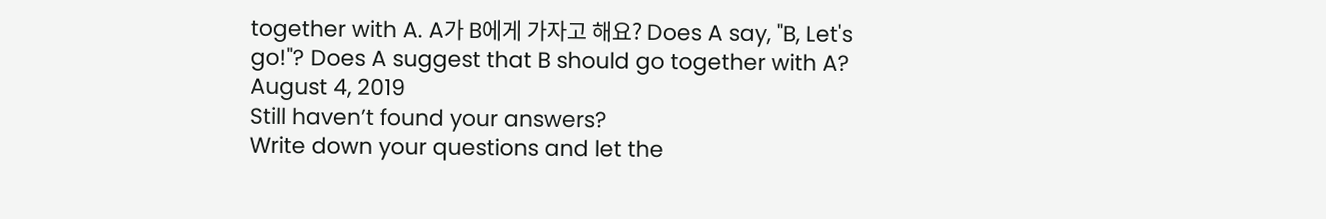together with A. A가 B에게 가자고 해요? Does A say, "B, Let's go!"? Does A suggest that B should go together with A?
August 4, 2019
Still haven’t found your answers?
Write down your questions and let the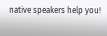native speakers help you!